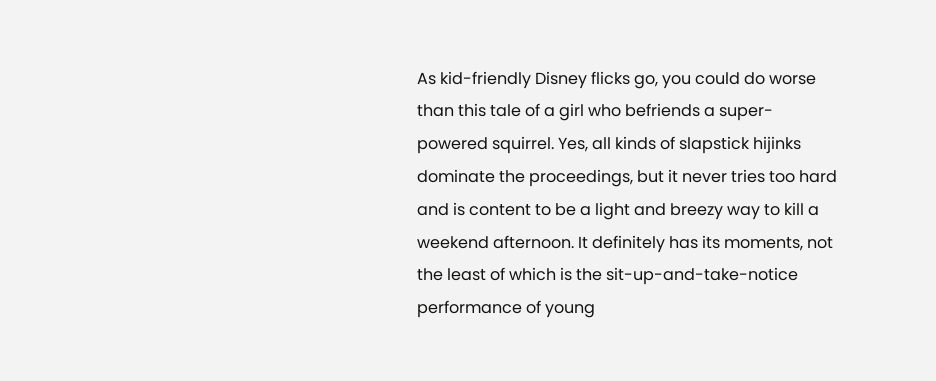As kid-friendly Disney flicks go, you could do worse than this tale of a girl who befriends a super-powered squirrel. Yes, all kinds of slapstick hijinks dominate the proceedings, but it never tries too hard and is content to be a light and breezy way to kill a weekend afternoon. It definitely has its moments, not the least of which is the sit-up-and-take-notice performance of young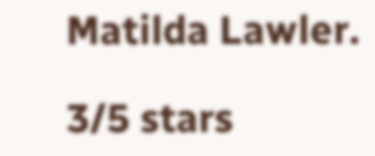Matilda Lawler.

3/5 stars